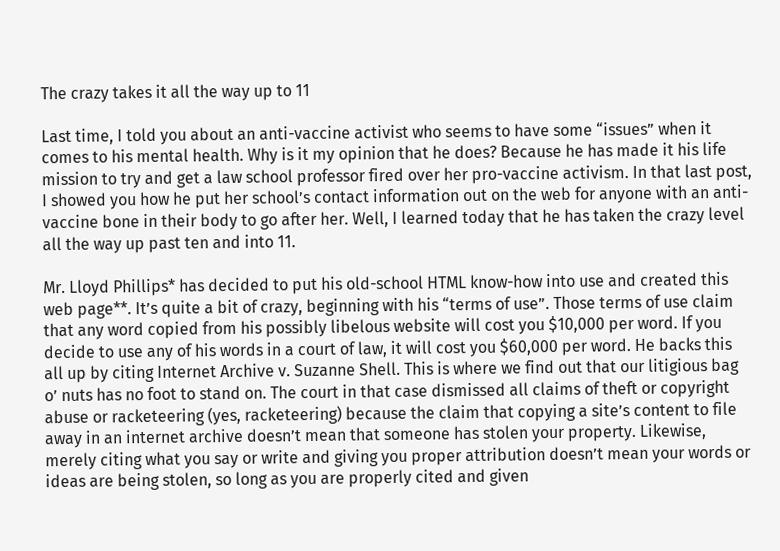The crazy takes it all the way up to 11

Last time, I told you about an anti-vaccine activist who seems to have some “issues” when it comes to his mental health. Why is it my opinion that he does? Because he has made it his life mission to try and get a law school professor fired over her pro-vaccine activism. In that last post, I showed you how he put her school’s contact information out on the web for anyone with an anti-vaccine bone in their body to go after her. Well, I learned today that he has taken the crazy level all the way up past ten and into 11.

Mr. Lloyd Phillips* has decided to put his old-school HTML know-how into use and created this web page**. It’s quite a bit of crazy, beginning with his “terms of use”. Those terms of use claim that any word copied from his possibly libelous website will cost you $10,000 per word. If you decide to use any of his words in a court of law, it will cost you $60,000 per word. He backs this all up by citing Internet Archive v. Suzanne Shell. This is where we find out that our litigious bag o’ nuts has no foot to stand on. The court in that case dismissed all claims of theft or copyright abuse or racketeering (yes, racketeering) because the claim that copying a site’s content to file away in an internet archive doesn’t mean that someone has stolen your property. Likewise, merely citing what you say or write and giving you proper attribution doesn’t mean your words or ideas are being stolen, so long as you are properly cited and given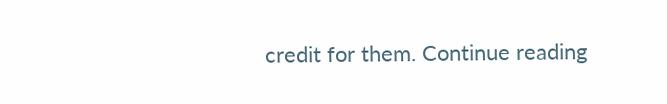credit for them. Continue reading